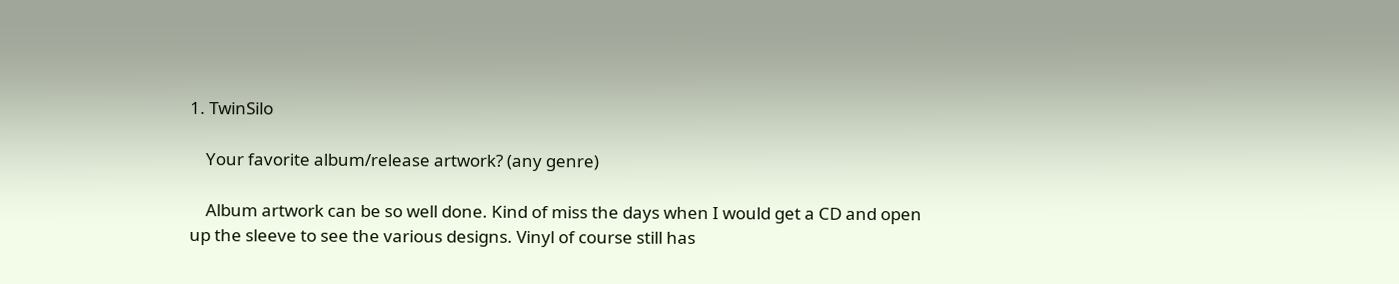1. TwinSilo

    Your favorite album/release artwork? (any genre)

    Album artwork can be so well done. Kind of miss the days when I would get a CD and open up the sleeve to see the various designs. Vinyl of course still has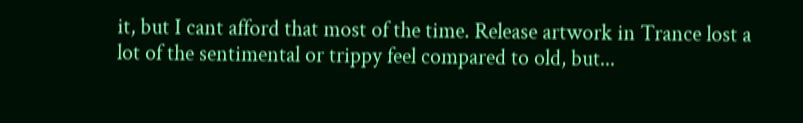it, but I cant afford that most of the time. Release artwork in Trance lost a lot of the sentimental or trippy feel compared to old, but...